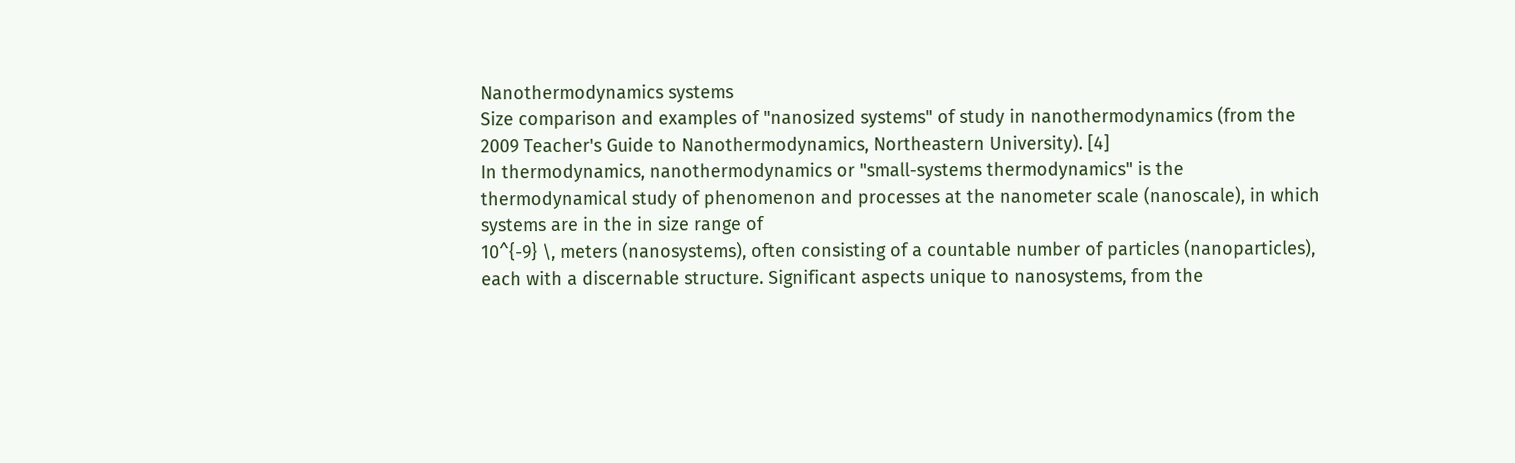Nanothermodynamics systems
Size comparison and examples of "nanosized systems" of study in nanothermodynamics (from the 2009 Teacher's Guide to Nanothermodynamics, Northeastern University). [4]
In thermodynamics, nanothermodynamics or "small-systems thermodynamics" is the thermodynamical study of phenomenon and processes at the nanometer scale (nanoscale), in which systems are in the in size range of
10^{-9} \, meters (nanosystems), often consisting of a countable number of particles (nanoparticles), each with a discernable structure. Significant aspects unique to nanosystems, from the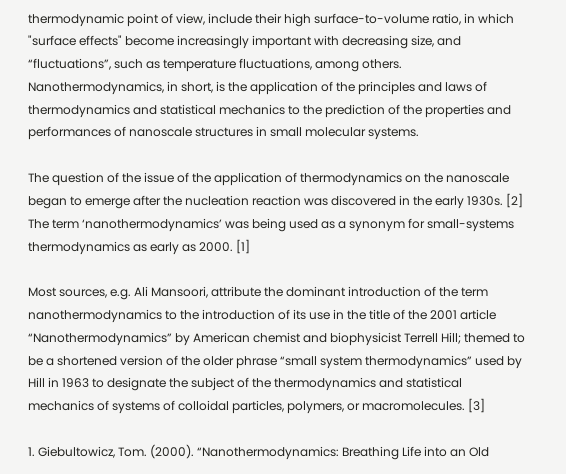thermodynamic point of view, include their high surface-to-volume ratio, in which "surface effects" become increasingly important with decreasing size, and “fluctuations”, such as temperature fluctuations, among others. Nanothermodynamics, in short, is the application of the principles and laws of thermodynamics and statistical mechanics to the prediction of the properties and performances of nanoscale structures in small molecular systems.

The question of the issue of the application of thermodynamics on the nanoscale began to emerge after the nucleation reaction was discovered in the early 1930s. [2] The term ‘nanothermodynamics’ was being used as a synonym for small-systems thermodynamics as early as 2000. [1]

Most sources, e.g. Ali Mansoori, attribute the dominant introduction of the term nanothermodynamics to the introduction of its use in the title of the 2001 article “Nanothermodynamics” by American chemist and biophysicist Terrell Hill; themed to be a shortened version of the older phrase “small system thermodynamics” used by Hill in 1963 to designate the subject of the thermodynamics and statistical mechanics of systems of colloidal particles, polymers, or macromolecules. [3]

1. Giebultowicz, Tom. (2000). “Nanothermodynamics: Breathing Life into an Old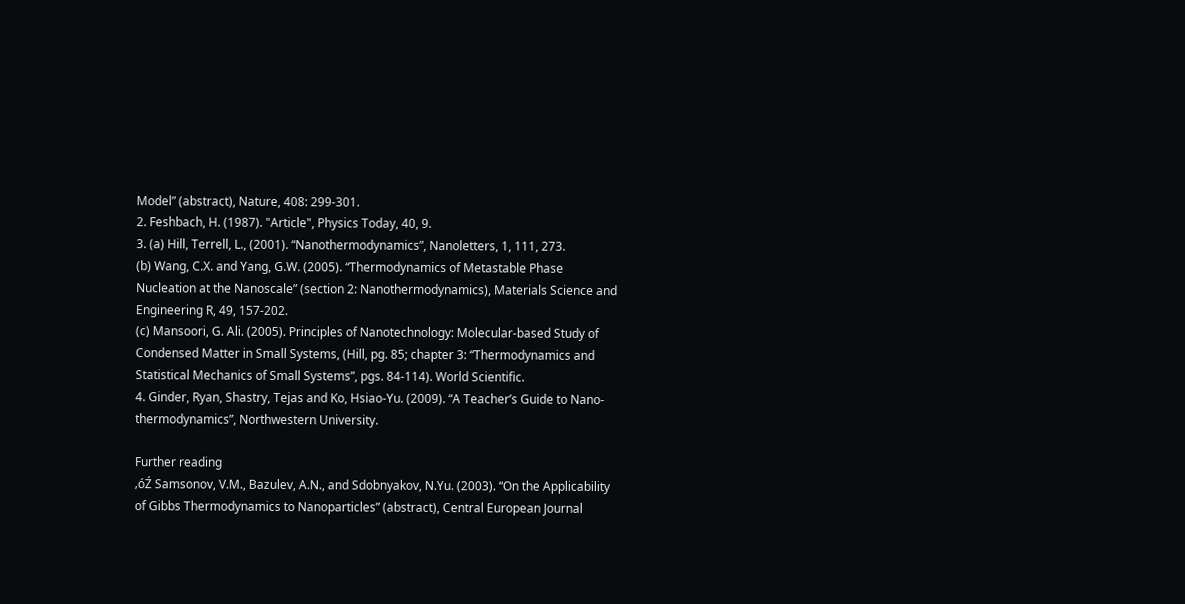Model” (abstract), Nature, 408: 299-301.
2. Feshbach, H. (1987). "Article", Physics Today, 40, 9.
3. (a) Hill, Terrell, L., (2001). “Nanothermodynamics”, Nanoletters, 1, 111, 273.
(b) Wang, C.X. and Yang, G.W. (2005). “Thermodynamics of Metastable Phase Nucleation at the Nanoscale” (section 2: Nanothermodynamics), Materials Science and Engineering R, 49, 157-202.
(c) Mansoori, G. Ali. (2005). Principles of Nanotechnology: Molecular-based Study of Condensed Matter in Small Systems, (Hill, pg. 85; chapter 3: “Thermodynamics and Statistical Mechanics of Small Systems”, pgs. 84-114). World Scientific.
4. Ginder, Ryan, Shastry, Tejas and Ko, Hsiao-Yu. (2009). “A Teacher’s Guide to Nano-thermodynamics”, Northwestern University.

Further reading
‚óŹ Samsonov, V.M., Bazulev, A.N., and Sdobnyakov, N.Yu. (2003). “On the Applicability of Gibbs Thermodynamics to Nanoparticles” (abstract), Central European Journal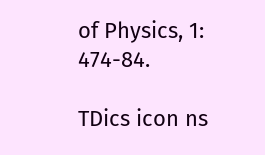of Physics, 1: 474-84.

TDics icon ns